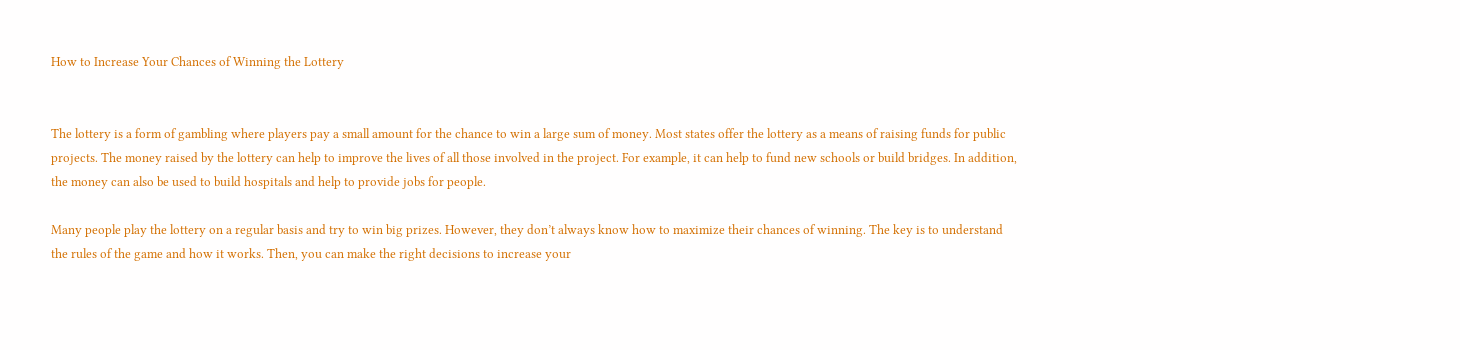How to Increase Your Chances of Winning the Lottery


The lottery is a form of gambling where players pay a small amount for the chance to win a large sum of money. Most states offer the lottery as a means of raising funds for public projects. The money raised by the lottery can help to improve the lives of all those involved in the project. For example, it can help to fund new schools or build bridges. In addition, the money can also be used to build hospitals and help to provide jobs for people.

Many people play the lottery on a regular basis and try to win big prizes. However, they don’t always know how to maximize their chances of winning. The key is to understand the rules of the game and how it works. Then, you can make the right decisions to increase your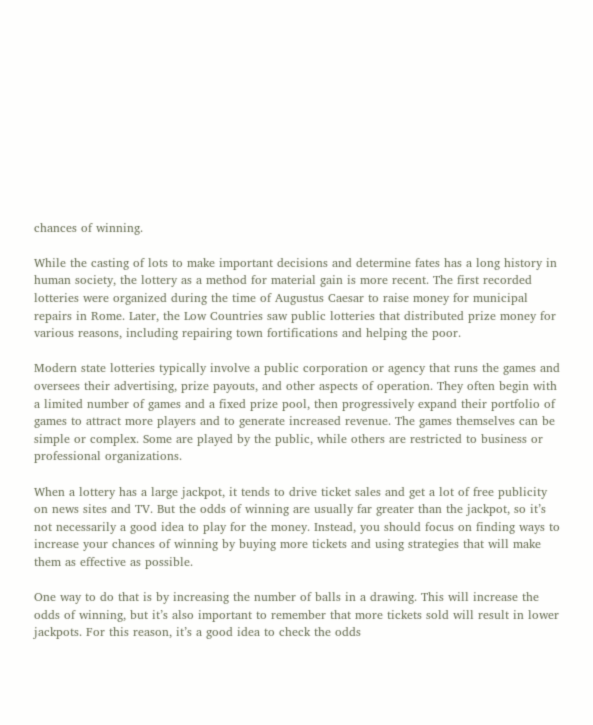chances of winning.

While the casting of lots to make important decisions and determine fates has a long history in human society, the lottery as a method for material gain is more recent. The first recorded lotteries were organized during the time of Augustus Caesar to raise money for municipal repairs in Rome. Later, the Low Countries saw public lotteries that distributed prize money for various reasons, including repairing town fortifications and helping the poor.

Modern state lotteries typically involve a public corporation or agency that runs the games and oversees their advertising, prize payouts, and other aspects of operation. They often begin with a limited number of games and a fixed prize pool, then progressively expand their portfolio of games to attract more players and to generate increased revenue. The games themselves can be simple or complex. Some are played by the public, while others are restricted to business or professional organizations.

When a lottery has a large jackpot, it tends to drive ticket sales and get a lot of free publicity on news sites and TV. But the odds of winning are usually far greater than the jackpot, so it’s not necessarily a good idea to play for the money. Instead, you should focus on finding ways to increase your chances of winning by buying more tickets and using strategies that will make them as effective as possible.

One way to do that is by increasing the number of balls in a drawing. This will increase the odds of winning, but it’s also important to remember that more tickets sold will result in lower jackpots. For this reason, it’s a good idea to check the odds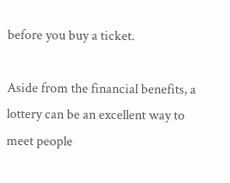before you buy a ticket.

Aside from the financial benefits, a lottery can be an excellent way to meet people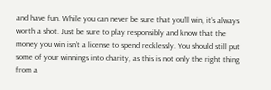and have fun. While you can never be sure that you’ll win, it’s always worth a shot. Just be sure to play responsibly and know that the money you win isn’t a license to spend recklessly. You should still put some of your winnings into charity, as this is not only the right thing from a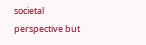societal perspective but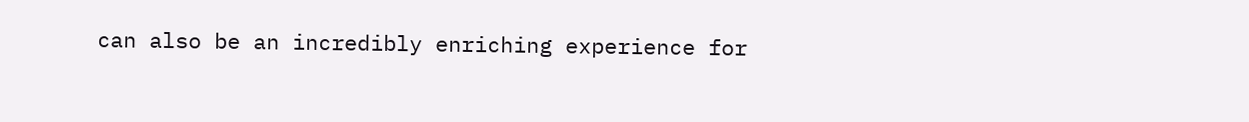can also be an incredibly enriching experience for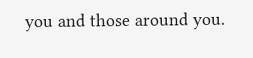you and those around you.